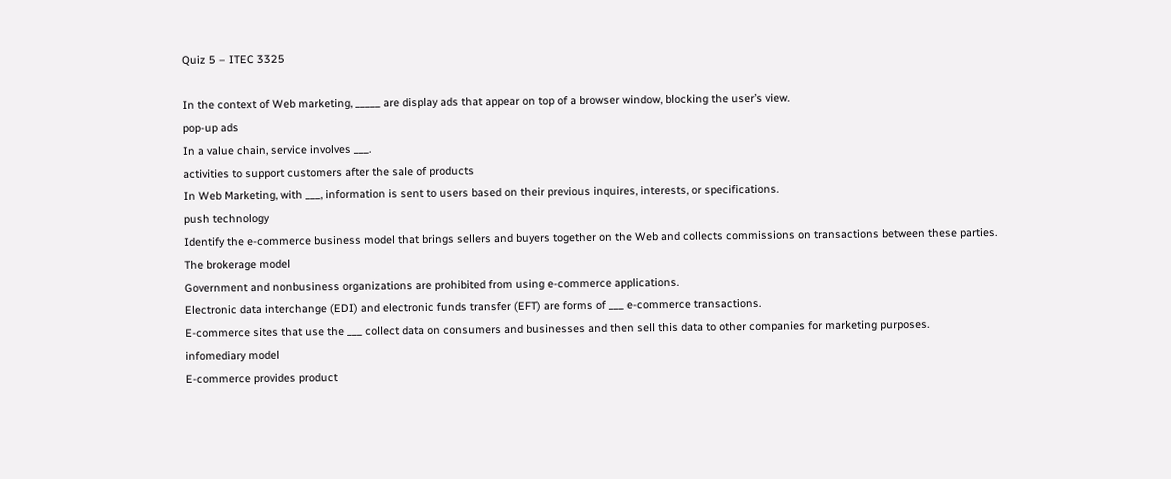Quiz 5 – ITEC 3325

In the context of Web marketing, _____ are display ads that appear on top of a browser window, blocking the user’s view.
pop-up ads
In a value chain, service involves ___.
activities to support customers after the sale of products
In Web Marketing, with ___, information is sent to users based on their previous inquires, interests, or specifications.
push technology
Identify the e-commerce business model that brings sellers and buyers together on the Web and collects commissions on transactions between these parties.
The brokerage model
Government and nonbusiness organizations are prohibited from using e-commerce applications.
Electronic data interchange (EDI) and electronic funds transfer (EFT) are forms of ___ e-commerce transactions.
E-commerce sites that use the ___ collect data on consumers and businesses and then sell this data to other companies for marketing purposes.
infomediary model
E-commerce provides product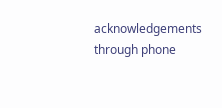acknowledgements through phone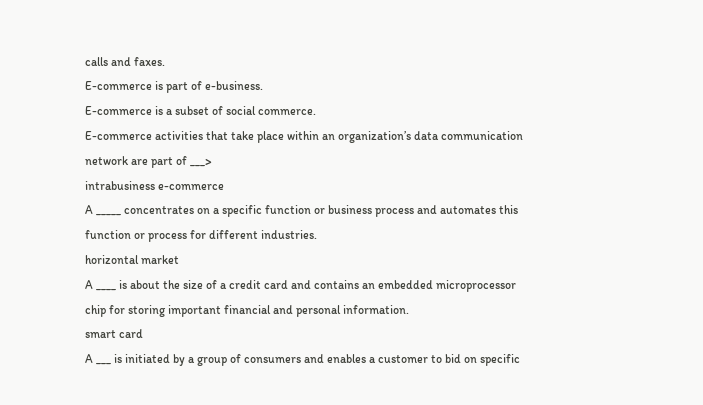calls and faxes.
E-commerce is part of e-business.
E-commerce is a subset of social commerce.
E-commerce activities that take place within an organization’s data communication network are part of ___>
intrabusiness e-commerce
A _____ concentrates on a specific function or business process and automates this function or process for different industries.
horizontal market
A ____ is about the size of a credit card and contains an embedded microprocessor chip for storing important financial and personal information.
smart card
A ___ is initiated by a group of consumers and enables a customer to bid on specific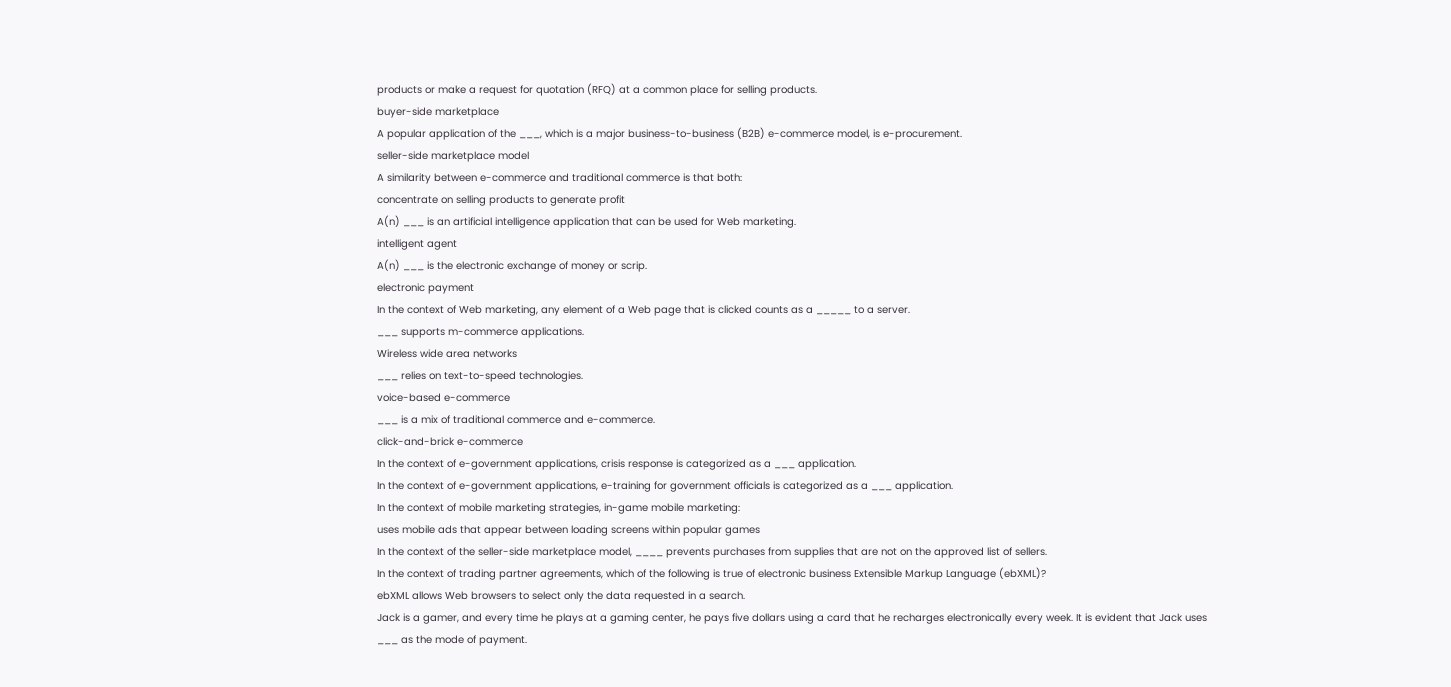products or make a request for quotation (RFQ) at a common place for selling products.
buyer-side marketplace
A popular application of the ___, which is a major business-to-business (B2B) e-commerce model, is e-procurement.
seller-side marketplace model
A similarity between e-commerce and traditional commerce is that both:
concentrate on selling products to generate profit
A(n) ___ is an artificial intelligence application that can be used for Web marketing.
intelligent agent
A(n) ___ is the electronic exchange of money or scrip.
electronic payment
In the context of Web marketing, any element of a Web page that is clicked counts as a _____ to a server.
___ supports m-commerce applications.
Wireless wide area networks
___ relies on text-to-speed technologies.
voice-based e-commerce
___ is a mix of traditional commerce and e-commerce.
click-and-brick e-commerce
In the context of e-government applications, crisis response is categorized as a ___ application.
In the context of e-government applications, e-training for government officials is categorized as a ___ application.
In the context of mobile marketing strategies, in-game mobile marketing:
uses mobile ads that appear between loading screens within popular games
In the context of the seller-side marketplace model, ____ prevents purchases from supplies that are not on the approved list of sellers.
In the context of trading partner agreements, which of the following is true of electronic business Extensible Markup Language (ebXML)?
ebXML allows Web browsers to select only the data requested in a search.
Jack is a gamer, and every time he plays at a gaming center, he pays five dollars using a card that he recharges electronically every week. It is evident that Jack uses ___ as the mode of payment.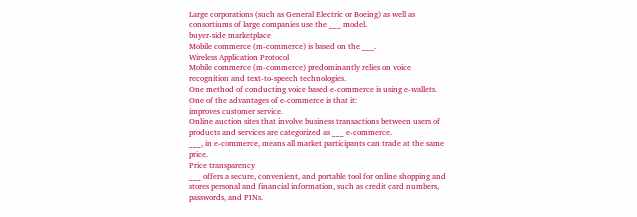Large corporations (such as General Electric or Boeing) as well as consortiums of large companies use the ___ model.
buyer-side marketplace
Mobile commerce (m-commerce) is based on the ___.
Wireless Application Protocol
Mobile commerce (m-commerce) predominantly relies on voice recognition and text-to-speech technologies.
One method of conducting voice based e-commerce is using e-wallets.
One of the advantages of e-commerce is that it:
improves customer service.
Online auction sites that involve business transactions between users of products and services are categorized as ___ e-commerce.
___, in e-commerce, means all market participants can trade at the same price.
Price transparency
___ offers a secure, convenient, and portable tool for online shopping and stores personal and financial information, such as credit card numbers, passwords, and PINs.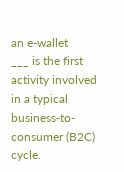an e-wallet
___ is the first activity involved in a typical business-to-consumer (B2C) cycle.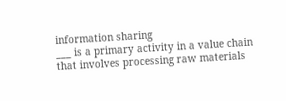information sharing
___ is a primary activity in a value chain that involves processing raw materials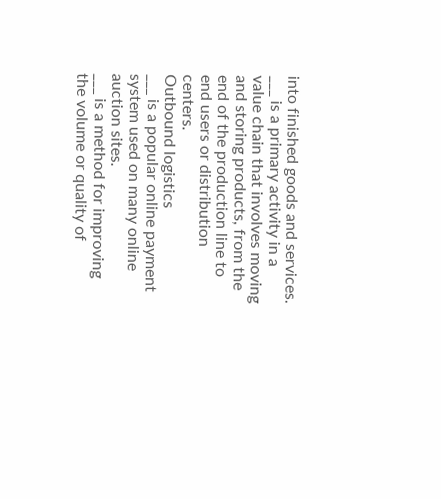into finished goods and services.
___ is a primary activity in a value chain that involves moving and storing products, from the end of the production line to end users or distribution centers.
Outbound logistics
___ is a popular online payment system used on many online auction sites.
___ is a method for improving the volume or quality of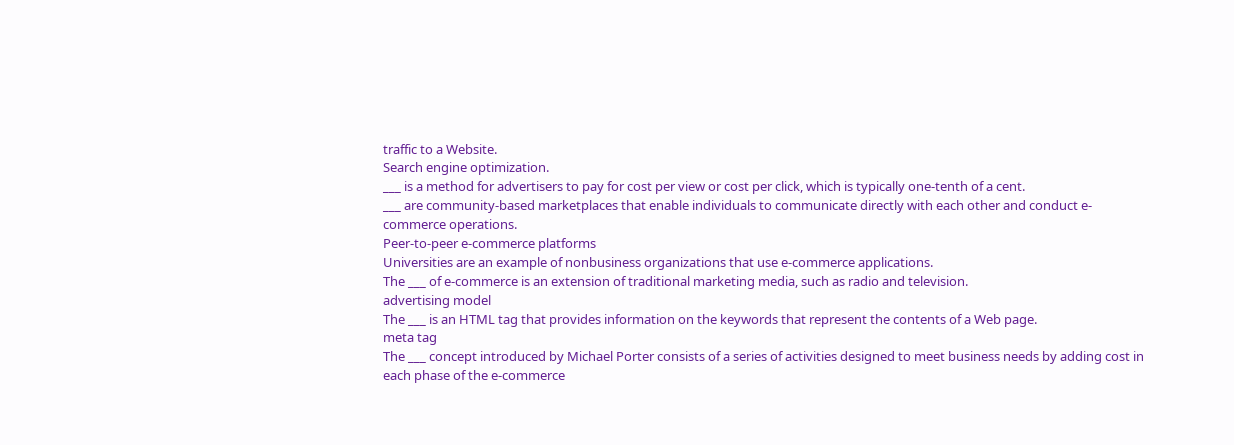traffic to a Website.
Search engine optimization.
___ is a method for advertisers to pay for cost per view or cost per click, which is typically one-tenth of a cent.
___ are community-based marketplaces that enable individuals to communicate directly with each other and conduct e-commerce operations.
Peer-to-peer e-commerce platforms
Universities are an example of nonbusiness organizations that use e-commerce applications.
The ___ of e-commerce is an extension of traditional marketing media, such as radio and television.
advertising model
The ___ is an HTML tag that provides information on the keywords that represent the contents of a Web page.
meta tag
The ___ concept introduced by Michael Porter consists of a series of activities designed to meet business needs by adding cost in each phase of the e-commerce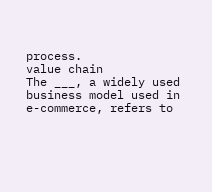process.
value chain
The ___, a widely used business model used in e-commerce, refers to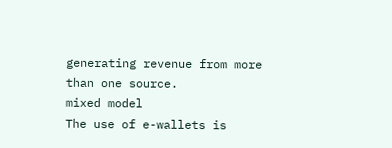generating revenue from more than one source.
mixed model
The use of e-wallets is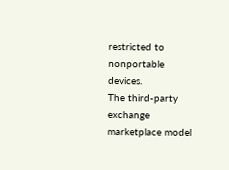restricted to nonportable devices.
The third-party exchange marketplace model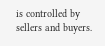is controlled by sellers and buyers.